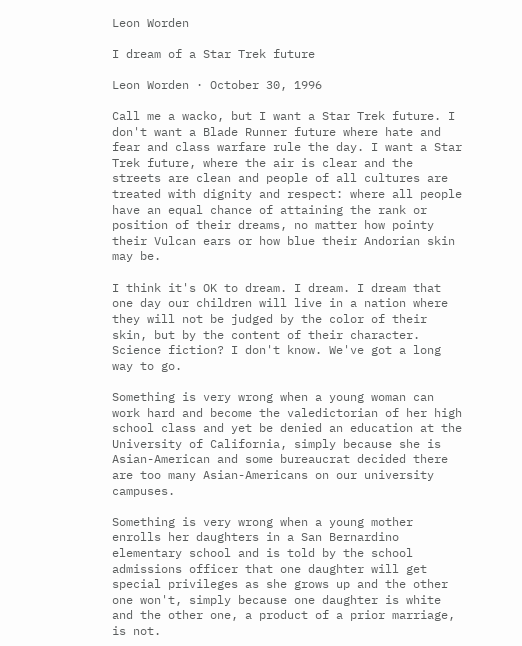Leon Worden

I dream of a Star Trek future

Leon Worden · October 30, 1996

Call me a wacko, but I want a Star Trek future. I don't want a Blade Runner future where hate and fear and class warfare rule the day. I want a Star Trek future, where the air is clear and the streets are clean and people of all cultures are treated with dignity and respect: where all people have an equal chance of attaining the rank or position of their dreams, no matter how pointy their Vulcan ears or how blue their Andorian skin may be.

I think it's OK to dream. I dream. I dream that one day our children will live in a nation where they will not be judged by the color of their skin, but by the content of their character. Science fiction? I don't know. We've got a long way to go.

Something is very wrong when a young woman can work hard and become the valedictorian of her high school class and yet be denied an education at the University of California, simply because she is Asian-American and some bureaucrat decided there are too many Asian-Americans on our university campuses.

Something is very wrong when a young mother enrolls her daughters in a San Bernardino elementary school and is told by the school admissions officer that one daughter will get special privileges as she grows up and the other one won't, simply because one daughter is white and the other one, a product of a prior marriage, is not.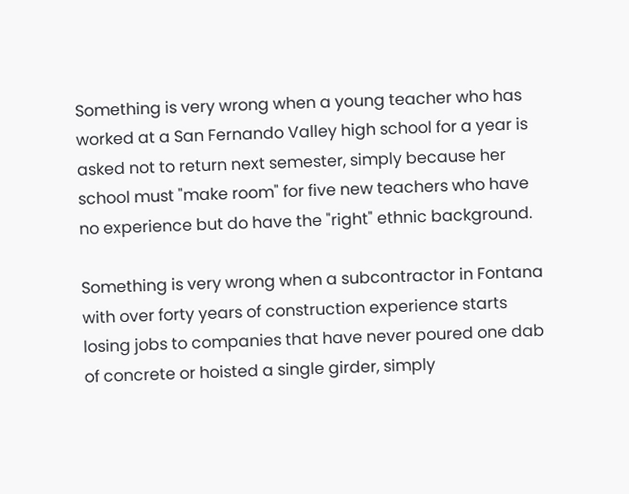Something is very wrong when a young teacher who has worked at a San Fernando Valley high school for a year is asked not to return next semester, simply because her school must "make room" for five new teachers who have no experience but do have the "right" ethnic background.

Something is very wrong when a subcontractor in Fontana with over forty years of construction experience starts losing jobs to companies that have never poured one dab of concrete or hoisted a single girder, simply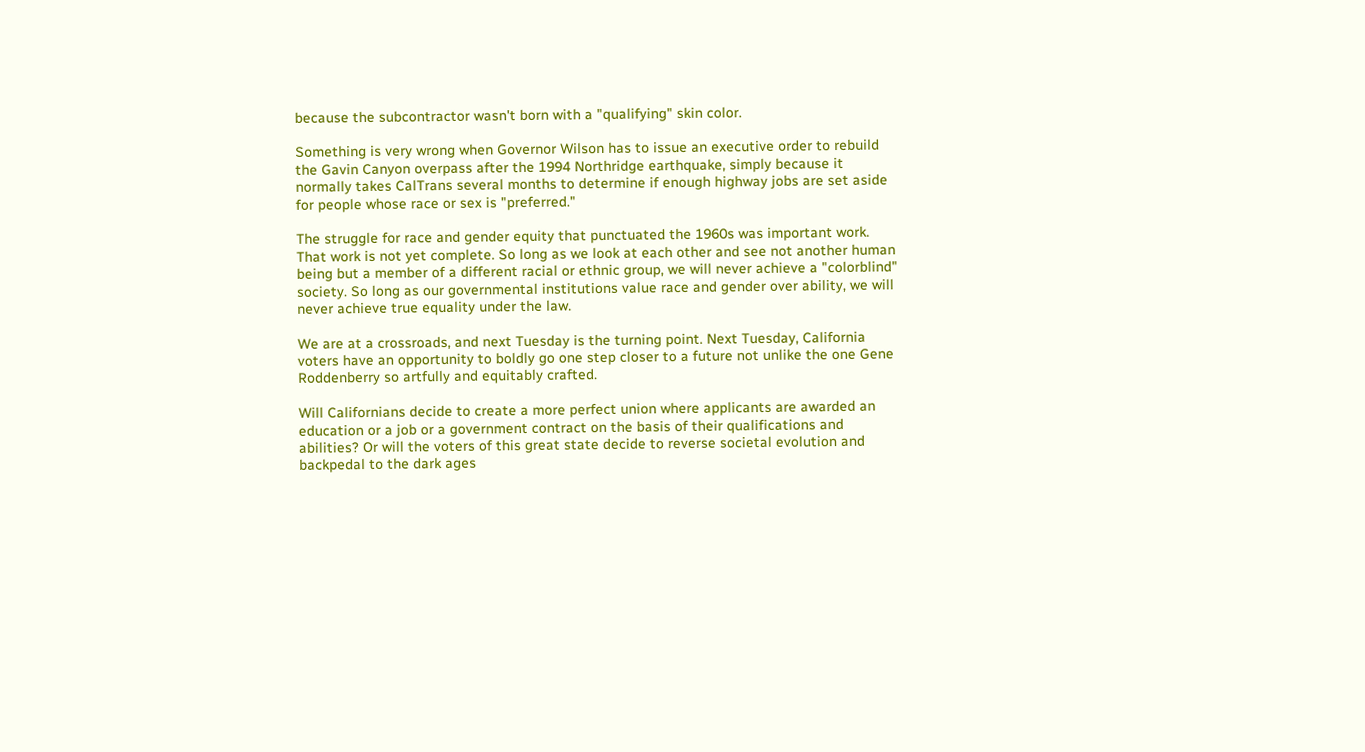because the subcontractor wasn't born with a "qualifying" skin color.

Something is very wrong when Governor Wilson has to issue an executive order to rebuild the Gavin Canyon overpass after the 1994 Northridge earthquake, simply because it normally takes CalTrans several months to determine if enough highway jobs are set aside for people whose race or sex is "preferred."

The struggle for race and gender equity that punctuated the 1960s was important work. That work is not yet complete. So long as we look at each other and see not another human being but a member of a different racial or ethnic group, we will never achieve a "colorblind" society. So long as our governmental institutions value race and gender over ability, we will never achieve true equality under the law.

We are at a crossroads, and next Tuesday is the turning point. Next Tuesday, California voters have an opportunity to boldly go one step closer to a future not unlike the one Gene Roddenberry so artfully and equitably crafted.

Will Californians decide to create a more perfect union where applicants are awarded an education or a job or a government contract on the basis of their qualifications and abilities? Or will the voters of this great state decide to reverse societal evolution and backpedal to the dark ages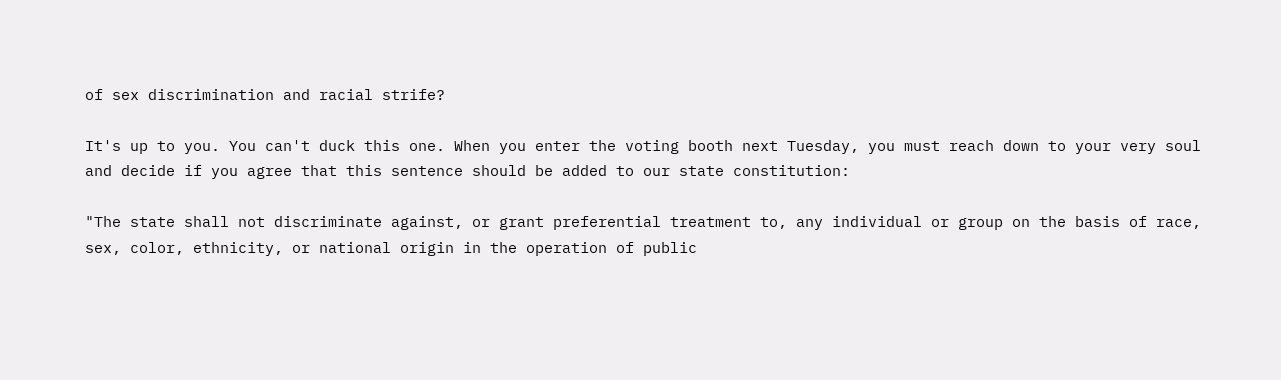of sex discrimination and racial strife?

It's up to you. You can't duck this one. When you enter the voting booth next Tuesday, you must reach down to your very soul and decide if you agree that this sentence should be added to our state constitution:

"The state shall not discriminate against, or grant preferential treatment to, any individual or group on the basis of race, sex, color, ethnicity, or national origin in the operation of public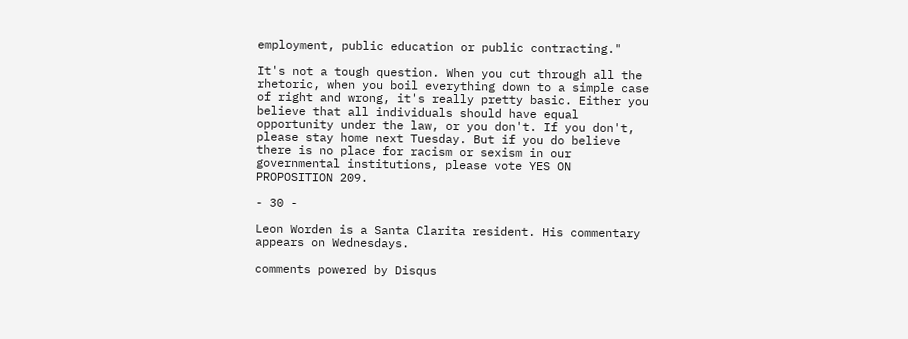employment, public education or public contracting."

It's not a tough question. When you cut through all the rhetoric, when you boil everything down to a simple case of right and wrong, it's really pretty basic. Either you believe that all individuals should have equal opportunity under the law, or you don't. If you don't, please stay home next Tuesday. But if you do believe there is no place for racism or sexism in our governmental institutions, please vote YES ON PROPOSITION 209.

- 30 -

Leon Worden is a Santa Clarita resident. His commentary appears on Wednesdays.

comments powered by Disqus